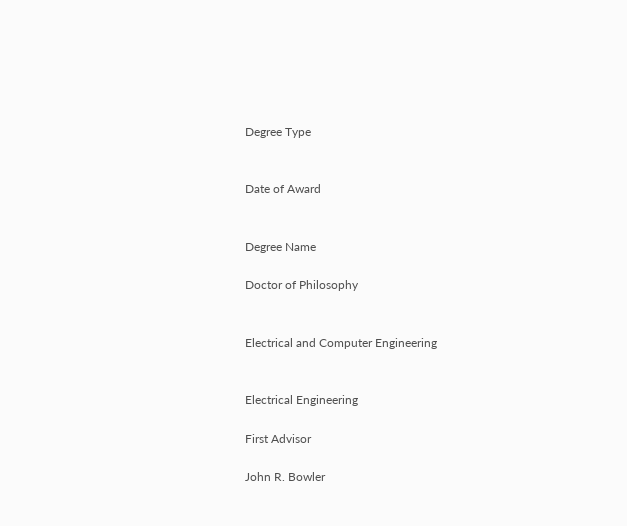Degree Type


Date of Award


Degree Name

Doctor of Philosophy


Electrical and Computer Engineering


Electrical Engineering

First Advisor

John R. Bowler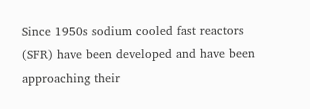Since 1950s sodium cooled fast reactors (SFR) have been developed and have been approaching their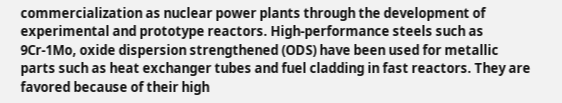commercialization as nuclear power plants through the development of experimental and prototype reactors. High-performance steels such as 9Cr-1Mo, oxide dispersion strengthened (ODS) have been used for metallic parts such as heat exchanger tubes and fuel cladding in fast reactors. They are favored because of their high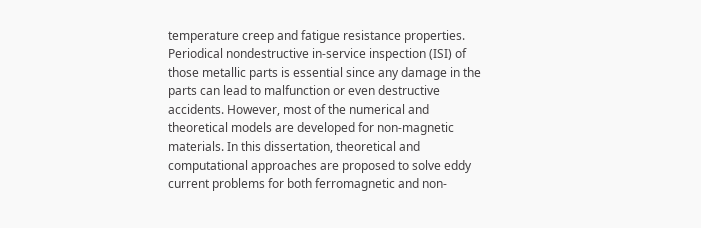temperature creep and fatigue resistance properties. Periodical nondestructive in-service inspection (ISI) of those metallic parts is essential since any damage in the parts can lead to malfunction or even destructive accidents. However, most of the numerical and theoretical models are developed for non-magnetic materials. In this dissertation, theoretical and computational approaches are proposed to solve eddy current problems for both ferromagnetic and non-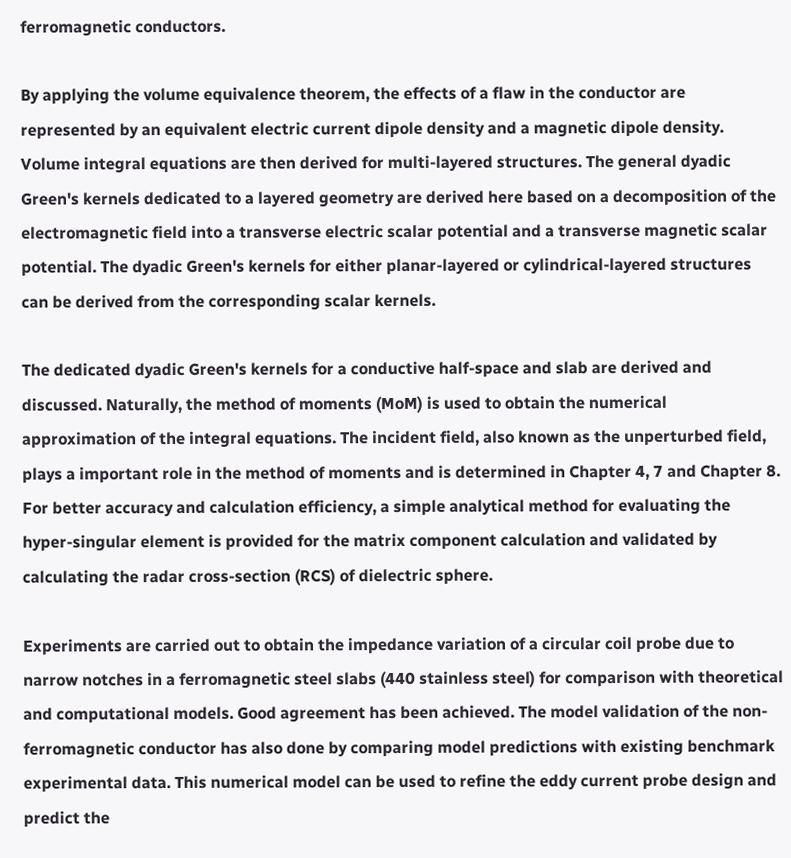ferromagnetic conductors.

By applying the volume equivalence theorem, the effects of a flaw in the conductor are represented by an equivalent electric current dipole density and a magnetic dipole density. Volume integral equations are then derived for multi-layered structures. The general dyadic Green's kernels dedicated to a layered geometry are derived here based on a decomposition of the electromagnetic field into a transverse electric scalar potential and a transverse magnetic scalar potential. The dyadic Green's kernels for either planar-layered or cylindrical-layered structures can be derived from the corresponding scalar kernels.

The dedicated dyadic Green's kernels for a conductive half-space and slab are derived and discussed. Naturally, the method of moments (MoM) is used to obtain the numerical approximation of the integral equations. The incident field, also known as the unperturbed field, plays a important role in the method of moments and is determined in Chapter 4, 7 and Chapter 8. For better accuracy and calculation efficiency, a simple analytical method for evaluating the hyper-singular element is provided for the matrix component calculation and validated by calculating the radar cross-section (RCS) of dielectric sphere.

Experiments are carried out to obtain the impedance variation of a circular coil probe due to narrow notches in a ferromagnetic steel slabs (440 stainless steel) for comparison with theoretical and computational models. Good agreement has been achieved. The model validation of the non-ferromagnetic conductor has also done by comparing model predictions with existing benchmark experimental data. This numerical model can be used to refine the eddy current probe design and predict the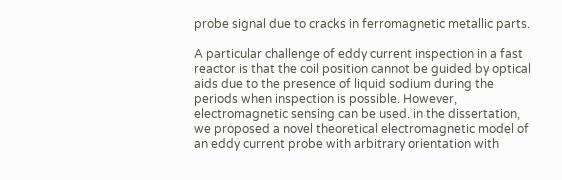probe signal due to cracks in ferromagnetic metallic parts.

A particular challenge of eddy current inspection in a fast reactor is that the coil position cannot be guided by optical aids due to the presence of liquid sodium during the periods when inspection is possible. However, electromagnetic sensing can be used. in the dissertation, we proposed a novel theoretical electromagnetic model of an eddy current probe with arbitrary orientation with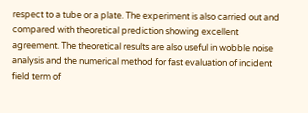respect to a tube or a plate. The experiment is also carried out and compared with theoretical prediction showing excellent agreement. The theoretical results are also useful in wobble noise analysis and the numerical method for fast evaluation of incident field term of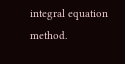integral equation method.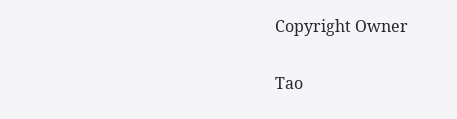Copyright Owner

Tao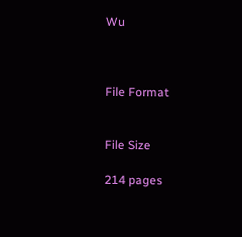Wu



File Format


File Size

214 pages